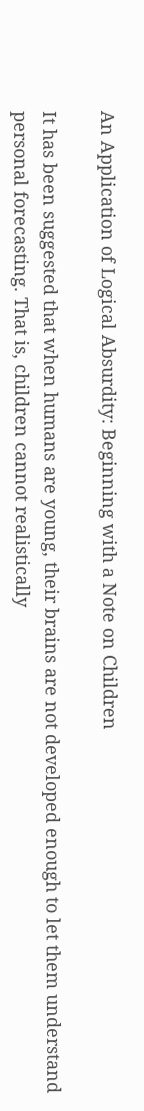An Application of Logical Absurdity: Beginning with a Note on Children

It has been suggested that when humans are young, their brains are not developed enough to let them understand personal forecasting. That is, children cannot realistically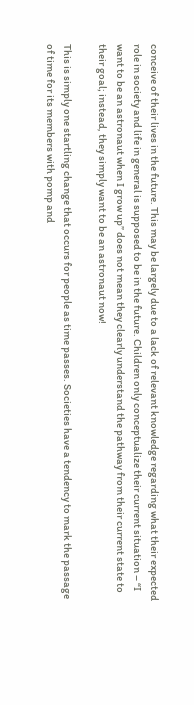conceive of their lives in the future. This may be largely due to a lack of relevant knowledge regarding what their expected role in society and life in general is supposed to be in the future. Children only conceptualize their current situation – “I want to be an astronaut when I grow up” does not mean they clearly understand the pathway from their current state to their goal; instead, they simply want to be an astronaut now!

This is simply one startling change that occurs for people as time passes. Societies have a tendency to mark the passage of time for its members with pomp and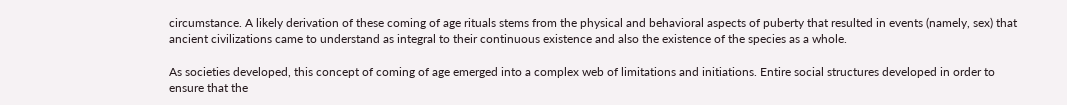circumstance. A likely derivation of these coming of age rituals stems from the physical and behavioral aspects of puberty that resulted in events (namely, sex) that ancient civilizations came to understand as integral to their continuous existence and also the existence of the species as a whole.

As societies developed, this concept of coming of age emerged into a complex web of limitations and initiations. Entire social structures developed in order to ensure that the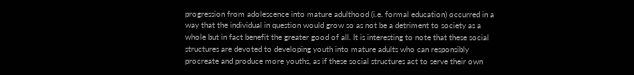progression from adolescence into mature adulthood (i.e. formal education) occurred in a way that the individual in question would grow so as not be a detriment to society as a whole but in fact benefit the greater good of all. It is interesting to note that these social structures are devoted to developing youth into mature adults who can responsibly procreate and produce more youths, as if these social structures act to serve their own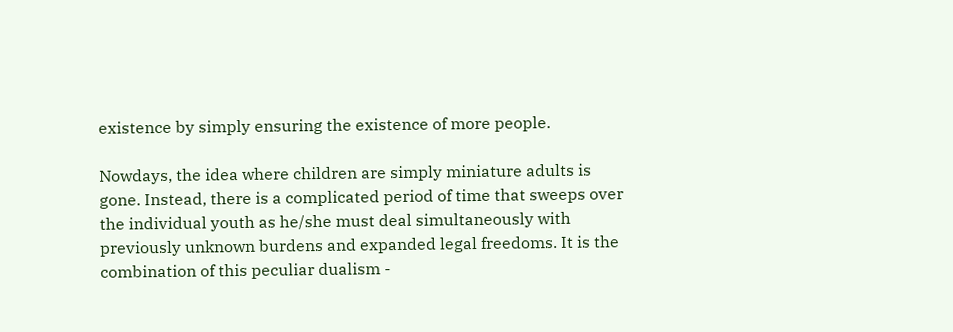existence by simply ensuring the existence of more people.

Nowdays, the idea where children are simply miniature adults is gone. Instead, there is a complicated period of time that sweeps over the individual youth as he/she must deal simultaneously with previously unknown burdens and expanded legal freedoms. It is the combination of this peculiar dualism -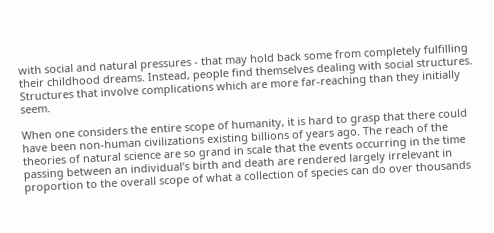with social and natural pressures - that may hold back some from completely fulfilling their childhood dreams. Instead, people find themselves dealing with social structures. Structures that involve complications which are more far-reaching than they initially seem.

When one considers the entire scope of humanity, it is hard to grasp that there could have been non-human civilizations existing billions of years ago. The reach of the theories of natural science are so grand in scale that the events occurring in the time passing between an individual’s birth and death are rendered largely irrelevant in proportion to the overall scope of what a collection of species can do over thousands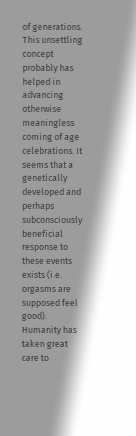of generations. This unsettling concept probably has helped in advancing otherwise meaningless coming of age celebrations. It seems that a genetically developed and perhaps subconsciously beneficial response to these events exists (i.e. orgasms are supposed feel good). Humanity has taken great care to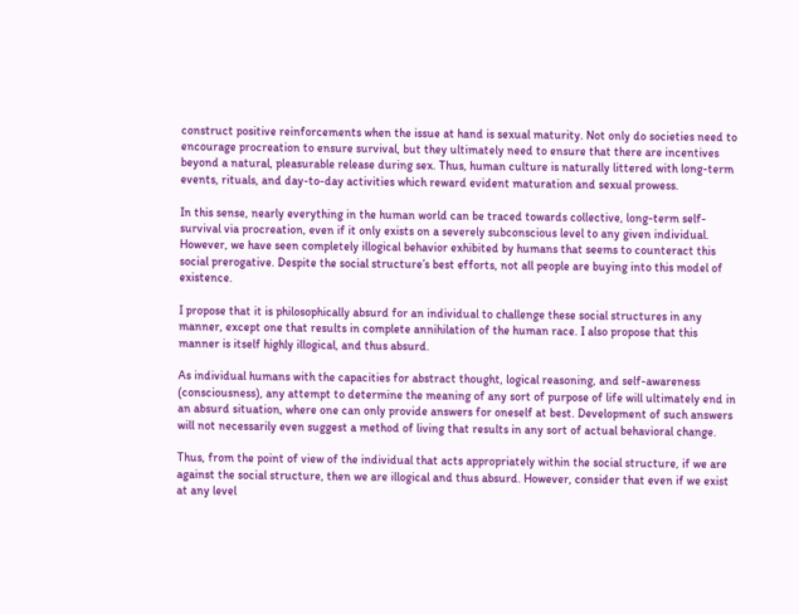construct positive reinforcements when the issue at hand is sexual maturity. Not only do societies need to encourage procreation to ensure survival, but they ultimately need to ensure that there are incentives beyond a natural, pleasurable release during sex. Thus, human culture is naturally littered with long-term events, rituals, and day-to-day activities which reward evident maturation and sexual prowess.

In this sense, nearly everything in the human world can be traced towards collective, long-term self-survival via procreation, even if it only exists on a severely subconscious level to any given individual. However, we have seen completely illogical behavior exhibited by humans that seems to counteract this social prerogative. Despite the social structure’s best efforts, not all people are buying into this model of existence.

I propose that it is philosophically absurd for an individual to challenge these social structures in any manner, except one that results in complete annihilation of the human race. I also propose that this manner is itself highly illogical, and thus absurd.

As individual humans with the capacities for abstract thought, logical reasoning, and self-awareness (consciousness), any attempt to determine the meaning of any sort of purpose of life will ultimately end in an absurd situation, where one can only provide answers for oneself at best. Development of such answers will not necessarily even suggest a method of living that results in any sort of actual behavioral change.

Thus, from the point of view of the individual that acts appropriately within the social structure, if we are against the social structure, then we are illogical and thus absurd. However, consider that even if we exist at any level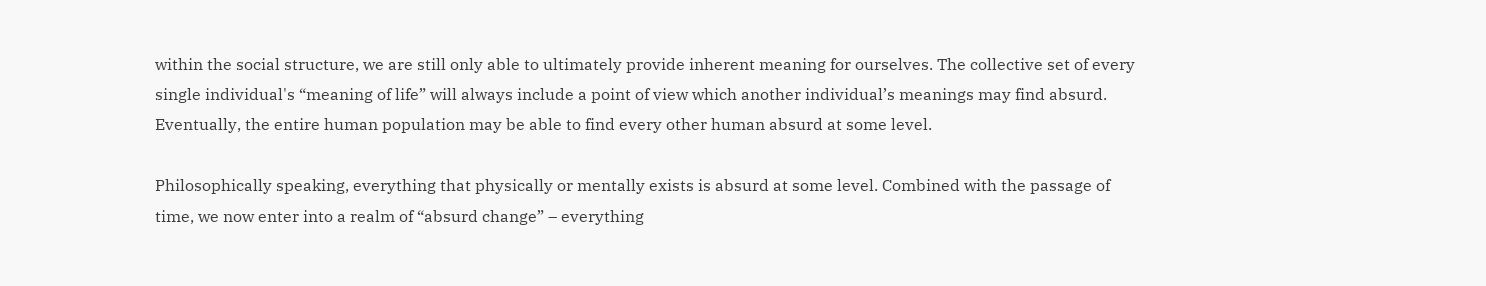within the social structure, we are still only able to ultimately provide inherent meaning for ourselves. The collective set of every single individual's “meaning of life” will always include a point of view which another individual’s meanings may find absurd. Eventually, the entire human population may be able to find every other human absurd at some level.

Philosophically speaking, everything that physically or mentally exists is absurd at some level. Combined with the passage of time, we now enter into a realm of “absurd change” – everything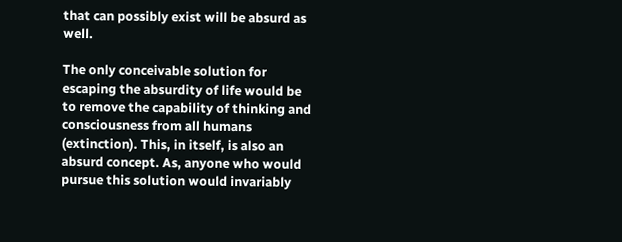that can possibly exist will be absurd as well.

The only conceivable solution for escaping the absurdity of life would be to remove the capability of thinking and consciousness from all humans (extinction). This, in itself, is also an absurd concept. As, anyone who would pursue this solution would invariably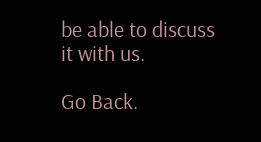be able to discuss it with us.

Go Back.